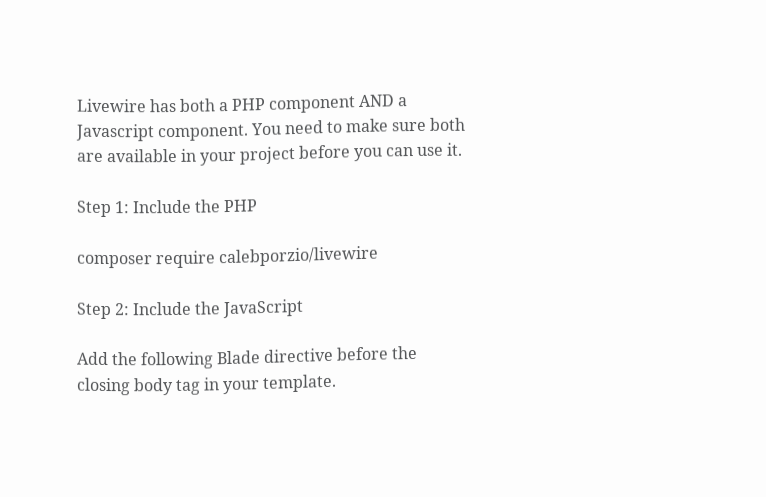Livewire has both a PHP component AND a Javascript component. You need to make sure both are available in your project before you can use it.

Step 1: Include the PHP

composer require calebporzio/livewire

Step 2: Include the JavaScript

Add the following Blade directive before the closing body tag in your template.